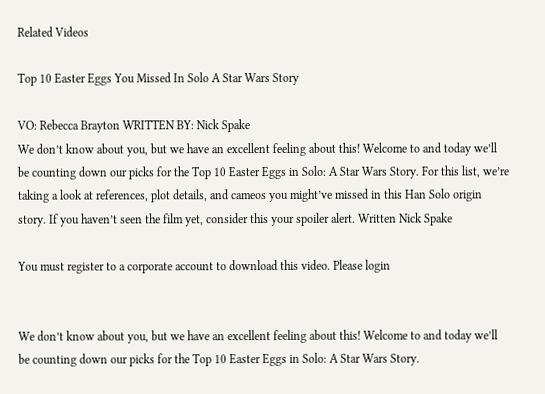Related Videos

Top 10 Easter Eggs You Missed In Solo A Star Wars Story

VO: Rebecca Brayton WRITTEN BY: Nick Spake
We don’t know about you, but we have an excellent feeling about this! Welcome to and today we’ll be counting down our picks for the Top 10 Easter Eggs in Solo: A Star Wars Story. For this list, we’re taking a look at references, plot details, and cameos you might’ve missed in this Han Solo origin story. If you haven’t seen the film yet, consider this your spoiler alert. Written Nick Spake

You must register to a corporate account to download this video. Please login


We don’t know about you, but we have an excellent feeling about this! Welcome to and today we’ll be counting down our picks for the Top 10 Easter Eggs in Solo: A Star Wars Story.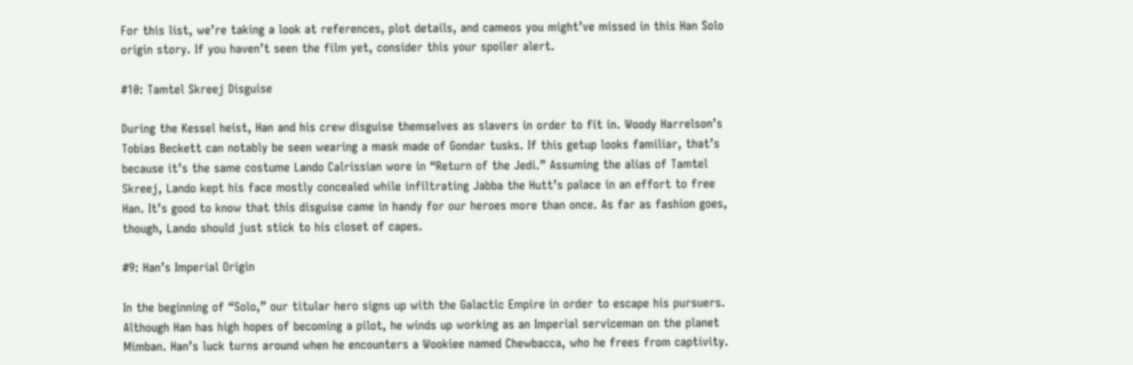For this list, we’re taking a look at references, plot details, and cameos you might’ve missed in this Han Solo origin story. If you haven’t seen the film yet, consider this your spoiler alert.

#10: Tamtel Skreej Disguise

During the Kessel heist, Han and his crew disguise themselves as slavers in order to fit in. Woody Harrelson’s Tobias Beckett can notably be seen wearing a mask made of Gondar tusks. If this getup looks familiar, that’s because it’s the same costume Lando Calrissian wore in “Return of the Jedi.” Assuming the alias of Tamtel Skreej, Lando kept his face mostly concealed while infiltrating Jabba the Hutt’s palace in an effort to free Han. It’s good to know that this disguise came in handy for our heroes more than once. As far as fashion goes, though, Lando should just stick to his closet of capes.

#9: Han’s Imperial Origin

In the beginning of “Solo,” our titular hero signs up with the Galactic Empire in order to escape his pursuers. Although Han has high hopes of becoming a pilot, he winds up working as an Imperial serviceman on the planet Mimban. Han’s luck turns around when he encounters a Wookiee named Chewbacca, who he frees from captivity.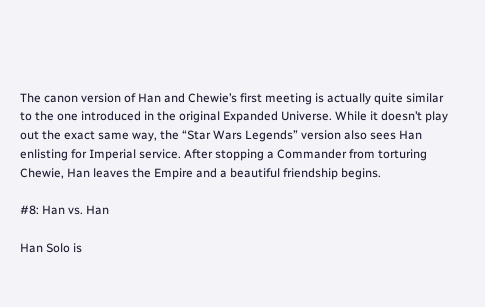The canon version of Han and Chewie’s first meeting is actually quite similar to the one introduced in the original Expanded Universe. While it doesn’t play out the exact same way, the “Star Wars Legends” version also sees Han enlisting for Imperial service. After stopping a Commander from torturing Chewie, Han leaves the Empire and a beautiful friendship begins.

#8: Han vs. Han

Han Solo is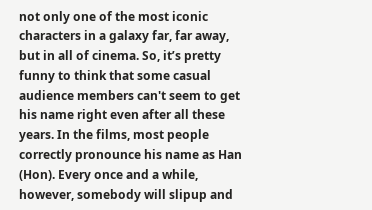not only one of the most iconic characters in a galaxy far, far away, but in all of cinema. So, it’s pretty funny to think that some casual audience members can't seem to get his name right even after all these years. In the films, most people correctly pronounce his name as Han (Hon). Every once and a while, however, somebody will slipup and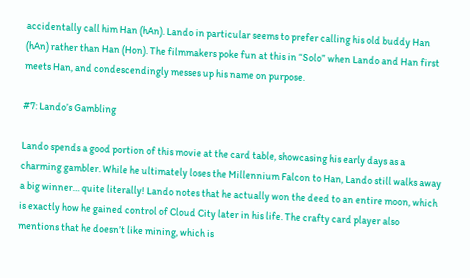accidentally call him Han (hAn). Lando in particular seems to prefer calling his old buddy Han (hAn) rather than Han (Hon). The filmmakers poke fun at this in “Solo” when Lando and Han first meets Han, and condescendingly messes up his name on purpose.

#7: Lando’s Gambling

Lando spends a good portion of this movie at the card table, showcasing his early days as a charming gambler. While he ultimately loses the Millennium Falcon to Han, Lando still walks away a big winner… quite literally! Lando notes that he actually won the deed to an entire moon, which is exactly how he gained control of Cloud City later in his life. The crafty card player also mentions that he doesn’t like mining, which is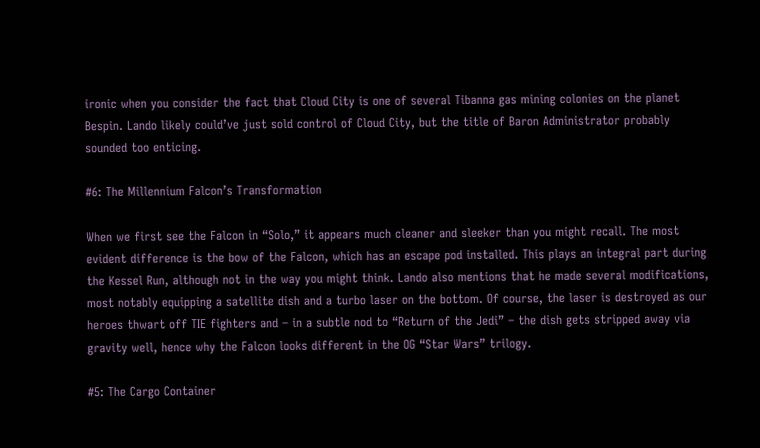ironic when you consider the fact that Cloud City is one of several Tibanna gas mining colonies on the planet Bespin. Lando likely could’ve just sold control of Cloud City, but the title of Baron Administrator probably sounded too enticing.

#6: The Millennium Falcon’s Transformation

When we first see the Falcon in “Solo,” it appears much cleaner and sleeker than you might recall. The most evident difference is the bow of the Falcon, which has an escape pod installed. This plays an integral part during the Kessel Run, although not in the way you might think. Lando also mentions that he made several modifications, most notably equipping a satellite dish and a turbo laser on the bottom. Of course, the laser is destroyed as our heroes thwart off TIE fighters and – in a subtle nod to “Return of the Jedi” – the dish gets stripped away via gravity well, hence why the Falcon looks different in the OG “Star Wars” trilogy.

#5: The Cargo Container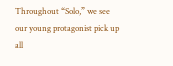Throughout “Solo,” we see our young protagonist pick up all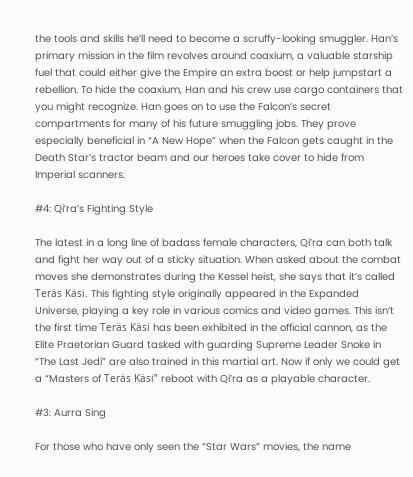the tools and skills he’ll need to become a scruffy-looking smuggler. Han’s primary mission in the film revolves around coaxium, a valuable starship fuel that could either give the Empire an extra boost or help jumpstart a rebellion. To hide the coaxium, Han and his crew use cargo containers that you might recognize. Han goes on to use the Falcon’s secret compartments for many of his future smuggling jobs. They prove especially beneficial in “A New Hope” when the Falcon gets caught in the Death Star’s tractor beam and our heroes take cover to hide from Imperial scanners.

#4: Qi’ra’s Fighting Style

The latest in a long line of badass female characters, Qi’ra can both talk and fight her way out of a sticky situation. When asked about the combat moves she demonstrates during the Kessel heist, she says that it’s called Teräs Käsi. This fighting style originally appeared in the Expanded Universe, playing a key role in various comics and video games. This isn’t the first time Teräs Käsi has been exhibited in the official cannon, as the Elite Praetorian Guard tasked with guarding Supreme Leader Snoke in “The Last Jedi” are also trained in this martial art. Now if only we could get a “Masters of Teräs Käsi” reboot with Qi’ra as a playable character.

#3: Aurra Sing

For those who have only seen the “Star Wars” movies, the name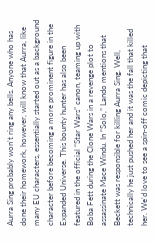Aurra Sing probably won’t ring any bells. Anyone who has done their homework, however, will know that Aurra, like many EU characters, essentially started out as a background character before becoming a more prominent figure in the Expanded Universe. This bounty hunter has also been featured in the official “Star Wars” canon, teaming up with Boba Fett during the Clone Wars in a revenge plot to assassinate Mace Windu. In “Solo,” Lando mentions that Beckett was responsible for killing Aurra Sing. Well, technically he just pushed her and it was the fall that killed her. We’d love to see a spin-off comic depicting that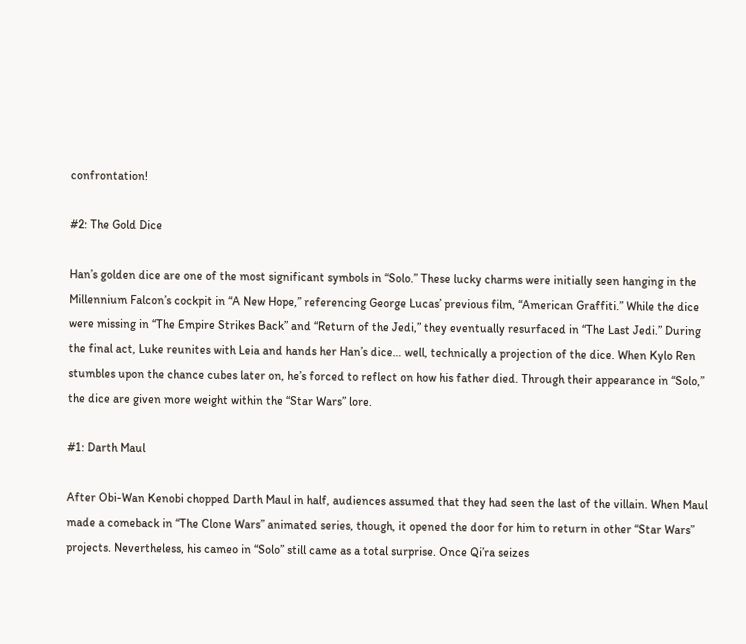confrontation!

#2: The Gold Dice

Han’s golden dice are one of the most significant symbols in “Solo.” These lucky charms were initially seen hanging in the Millennium Falcon’s cockpit in “A New Hope,” referencing George Lucas’ previous film, “American Graffiti.” While the dice were missing in “The Empire Strikes Back” and “Return of the Jedi,” they eventually resurfaced in “The Last Jedi.” During the final act, Luke reunites with Leia and hands her Han’s dice… well, technically a projection of the dice. When Kylo Ren stumbles upon the chance cubes later on, he’s forced to reflect on how his father died. Through their appearance in “Solo,” the dice are given more weight within the “Star Wars” lore.

#1: Darth Maul

After Obi-Wan Kenobi chopped Darth Maul in half, audiences assumed that they had seen the last of the villain. When Maul made a comeback in “The Clone Wars” animated series, though, it opened the door for him to return in other “Star Wars” projects. Nevertheless, his cameo in “Solo” still came as a total surprise. Once Qi’ra seizes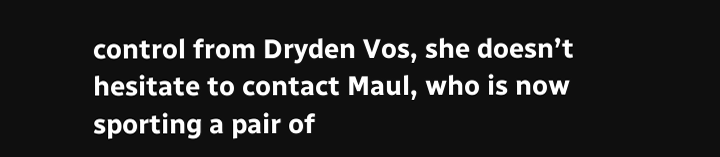control from Dryden Vos, she doesn’t hesitate to contact Maul, who is now sporting a pair of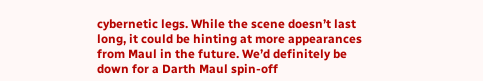cybernetic legs. While the scene doesn’t last long, it could be hinting at more appearances from Maul in the future. We’d definitely be down for a Darth Maul spin-off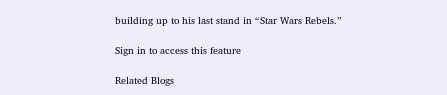building up to his last stand in “Star Wars Rebels.”

Sign in to access this feature

Related Blogs